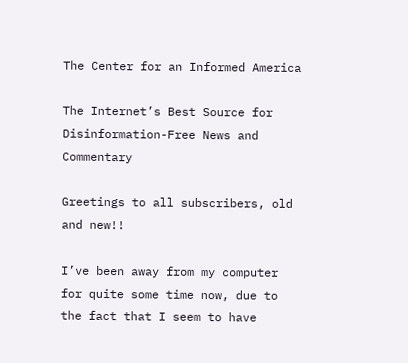The Center for an Informed America

The Internet’s Best Source for Disinformation-Free News and Commentary

Greetings to all subscribers, old and new!!

I’ve been away from my computer for quite some time now, due to the fact that I seem to have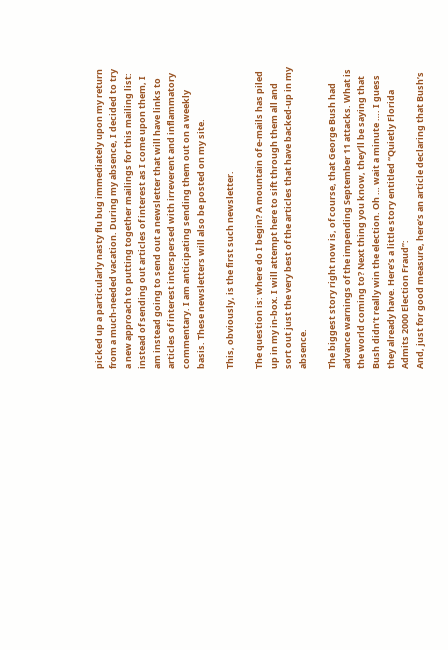picked up a particularly nasty flu bug immediately upon my return from a much-needed vacation. During my absence, I decided to try a new approach to putting together mailings for this mailing list: instead of sending out articles of interest as I come upon them, I am instead going to send out a newsletter that will have links to articles of interest interspersed with irreverent and inflammatory commentary. I am anticipating sending them out on a weekly basis. These newsletters will also be posted on my site.

This, obviously, is the first such newsletter.

The question is: where do I begin? A mountain of e-mails has piled up in my in-box. I will attempt here to sift through them all and sort out just the very best of the articles that have backed-up in my absence.

The biggest story right now is, of course, that George Bush had advance warnings of the impending September 11 attacks. What is the world coming to? Next thing you know, they’ll be saying that Bush didn’t really win the election. Oh … wait a minute …. I guess they already have. Here’s a little story entitled “Quietly Florida Admits 2000 Election Fraud”:
And, just for good measure, here’s an article declaring that Bush’s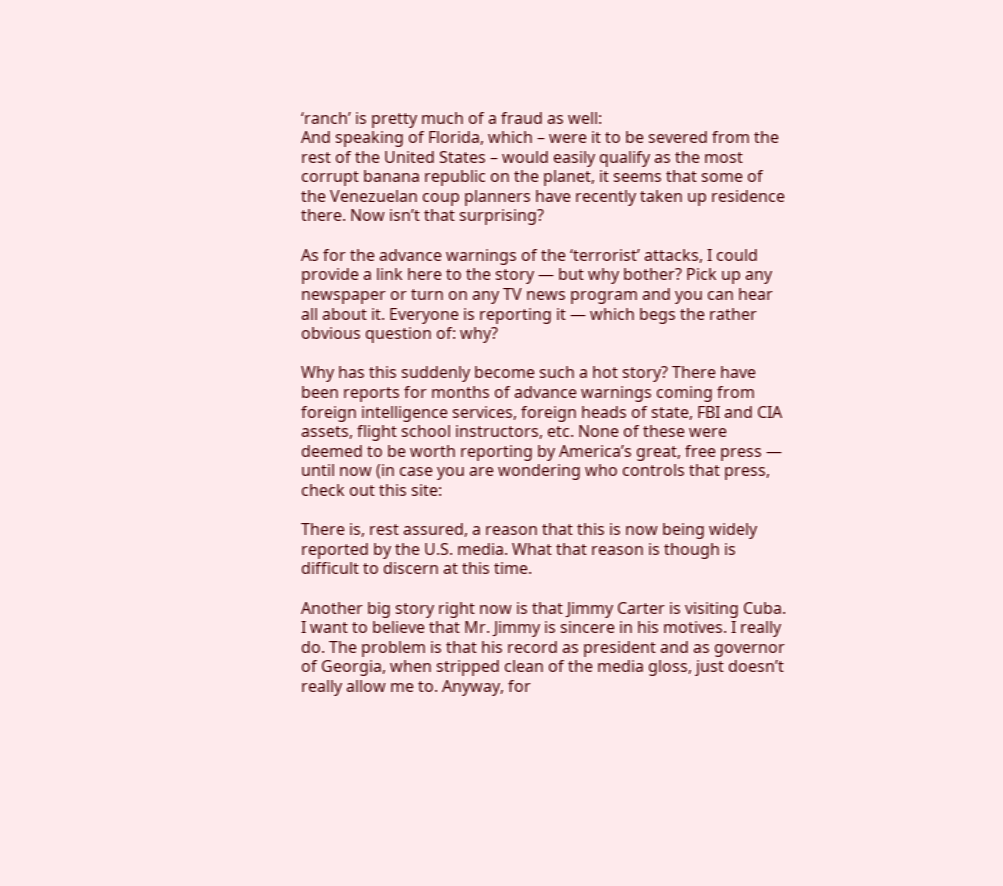‘ranch’ is pretty much of a fraud as well:
And speaking of Florida, which – were it to be severed from the rest of the United States – would easily qualify as the most corrupt banana republic on the planet, it seems that some of the Venezuelan coup planners have recently taken up residence there. Now isn’t that surprising?

As for the advance warnings of the ‘terrorist’ attacks, I could provide a link here to the story — but why bother? Pick up any newspaper or turn on any TV news program and you can hear all about it. Everyone is reporting it — which begs the rather obvious question of: why?

Why has this suddenly become such a hot story? There have been reports for months of advance warnings coming from foreign intelligence services, foreign heads of state, FBI and CIA assets, flight school instructors, etc. None of these were deemed to be worth reporting by America’s great, free press — until now (in case you are wondering who controls that press, check out this site:

There is, rest assured, a reason that this is now being widely reported by the U.S. media. What that reason is though is difficult to discern at this time.

Another big story right now is that Jimmy Carter is visiting Cuba. I want to believe that Mr. Jimmy is sincere in his motives. I really do. The problem is that his record as president and as governor of Georgia, when stripped clean of the media gloss, just doesn’t really allow me to. Anyway, for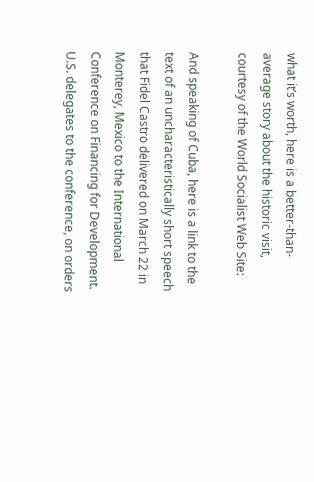what it’s worth, here is a better-than-average story about the historic visit, courtesy of the World Socialist Web Site:

And speaking of Cuba, here is a link to the text of an uncharacteristically short speech that Fidel Castro delivered on March 22 in Monterey, Mexico to the International Conference on Financing for Development. U.S. delegates to the conference, on orders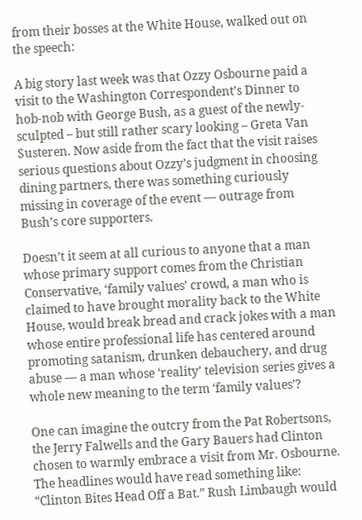from their bosses at the White House, walked out on the speech:

A big story last week was that Ozzy Osbourne paid a visit to the Washington Correspondent’s Dinner to hob-nob with George Bush, as a guest of the newly-sculpted – but still rather scary looking – Greta Van Susteren. Now aside from the fact that the visit raises serious questions about Ozzy’s judgment in choosing dining partners, there was something curiously missing in coverage of the event — outrage from Bush’s core supporters.

Doesn’t it seem at all curious to anyone that a man whose primary support comes from the Christian Conservative, ‘family values’ crowd, a man who is claimed to have brought morality back to the White House, would break bread and crack jokes with a man whose entire professional life has centered around promoting satanism, drunken debauchery, and drug abuse — a man whose ‘reality’ television series gives a whole new meaning to the term ‘family values’?

One can imagine the outcry from the Pat Robertsons, the Jerry Falwells and the Gary Bauers had Clinton chosen to warmly embrace a visit from Mr. Osbourne. The headlines would have read something like: “Clinton Bites Head Off a Bat.” Rush Limbaugh would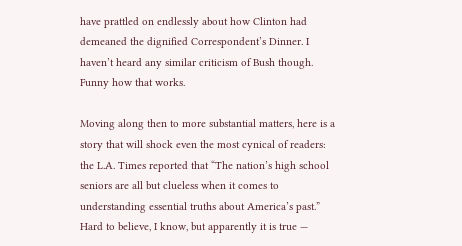have prattled on endlessly about how Clinton had demeaned the dignified Correspondent’s Dinner. I haven’t heard any similar criticism of Bush though. Funny how that works.

Moving along then to more substantial matters, here is a story that will shock even the most cynical of readers: the L.A. Times reported that “The nation’s high school seniors are all but clueless when it comes to understanding essential truths about America’s past.” Hard to believe, I know, but apparently it is true —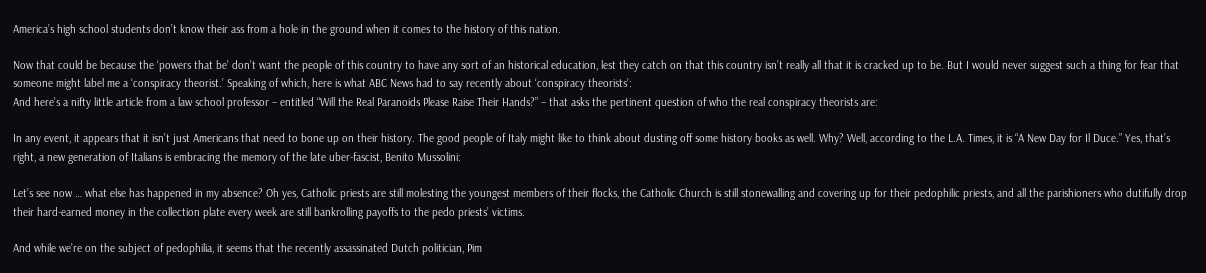America’s high school students don’t know their ass from a hole in the ground when it comes to the history of this nation.

Now that could be because the ‘powers that be’ don’t want the people of this country to have any sort of an historical education, lest they catch on that this country isn’t really all that it is cracked up to be. But I would never suggest such a thing for fear that someone might label me a ‘conspiracy theorist.’ Speaking of which, here is what ABC News had to say recently about ‘conspiracy theorists’:
And here’s a nifty little article from a law school professor – entitled “Will the Real Paranoids Please Raise Their Hands?” – that asks the pertinent question of who the real conspiracy theorists are:

In any event, it appears that it isn’t just Americans that need to bone up on their history. The good people of Italy might like to think about dusting off some history books as well. Why? Well, according to the L.A. Times, it is “A New Day for Il Duce.” Yes, that’s right, a new generation of Italians is embracing the memory of the late uber-fascist, Benito Mussolini:

Let’s see now … what else has happened in my absence? Oh yes, Catholic priests are still molesting the youngest members of their flocks, the Catholic Church is still stonewalling and covering up for their pedophilic priests, and all the parishioners who dutifully drop their hard-earned money in the collection plate every week are still bankrolling payoffs to the pedo priests’ victims.

And while we’re on the subject of pedophilia, it seems that the recently assassinated Dutch politician, Pim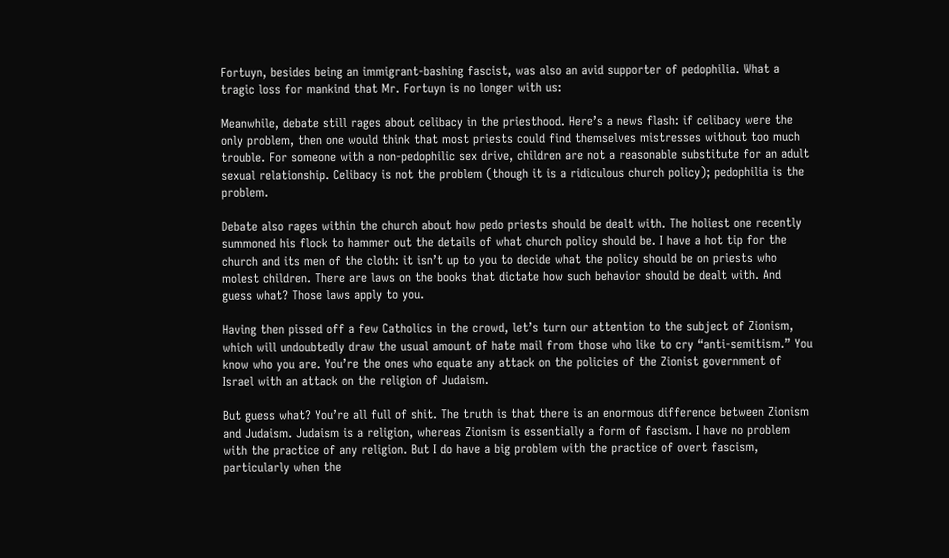Fortuyn, besides being an immigrant-bashing fascist, was also an avid supporter of pedophilia. What a tragic loss for mankind that Mr. Fortuyn is no longer with us:

Meanwhile, debate still rages about celibacy in the priesthood. Here’s a news flash: if celibacy were the only problem, then one would think that most priests could find themselves mistresses without too much trouble. For someone with a non-pedophilic sex drive, children are not a reasonable substitute for an adult sexual relationship. Celibacy is not the problem (though it is a ridiculous church policy); pedophilia is the problem.

Debate also rages within the church about how pedo priests should be dealt with. The holiest one recently summoned his flock to hammer out the details of what church policy should be. I have a hot tip for the church and its men of the cloth: it isn’t up to you to decide what the policy should be on priests who molest children. There are laws on the books that dictate how such behavior should be dealt with. And guess what? Those laws apply to you.

Having then pissed off a few Catholics in the crowd, let’s turn our attention to the subject of Zionism, which will undoubtedly draw the usual amount of hate mail from those who like to cry “anti-semitism.” You know who you are. You’re the ones who equate any attack on the policies of the Zionist government of Israel with an attack on the religion of Judaism.

But guess what? You’re all full of shit. The truth is that there is an enormous difference between Zionism and Judaism. Judaism is a religion, whereas Zionism is essentially a form of fascism. I have no problem with the practice of any religion. But I do have a big problem with the practice of overt fascism, particularly when the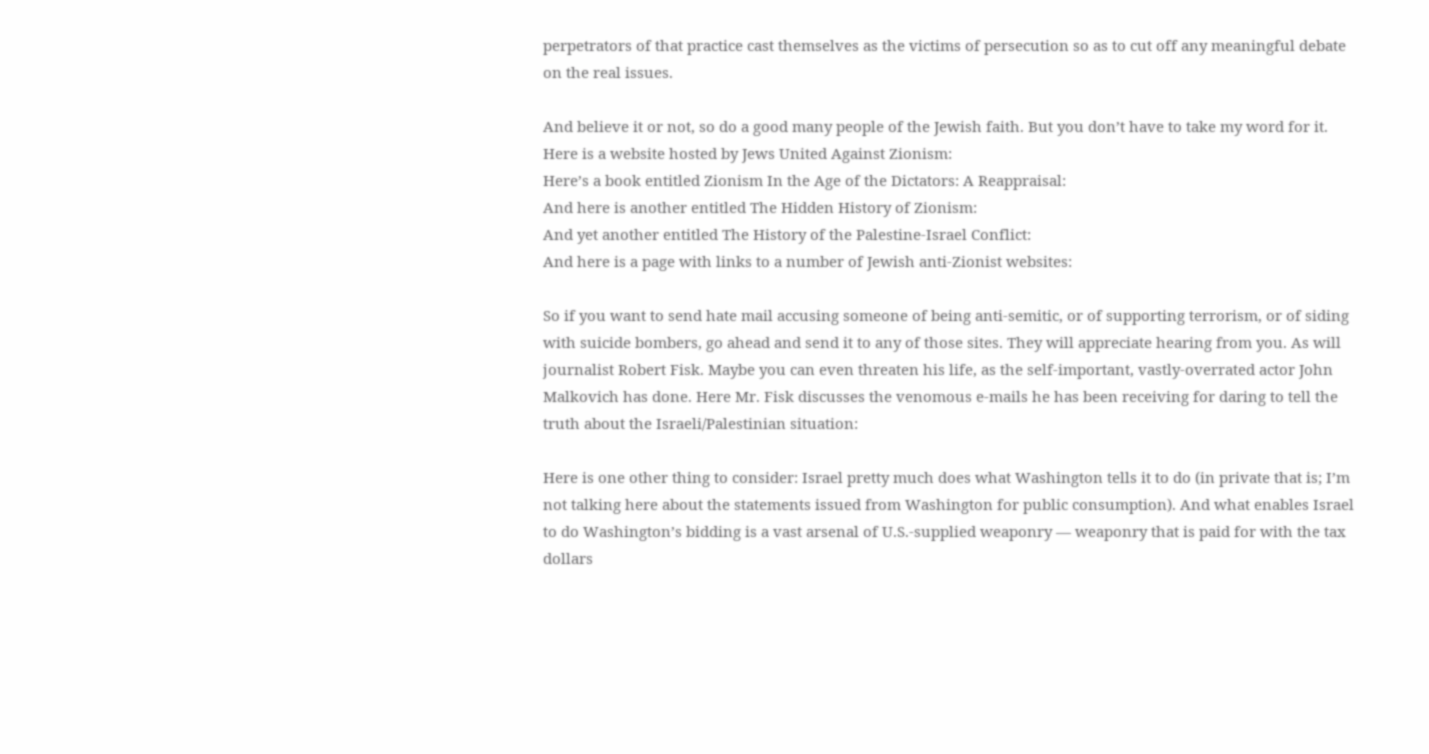perpetrators of that practice cast themselves as the victims of persecution so as to cut off any meaningful debate on the real issues.

And believe it or not, so do a good many people of the Jewish faith. But you don’t have to take my word for it.
Here is a website hosted by Jews United Against Zionism:
Here’s a book entitled Zionism In the Age of the Dictators: A Reappraisal:
And here is another entitled The Hidden History of Zionism:
And yet another entitled The History of the Palestine-Israel Conflict:
And here is a page with links to a number of Jewish anti-Zionist websites:

So if you want to send hate mail accusing someone of being anti-semitic, or of supporting terrorism, or of siding with suicide bombers, go ahead and send it to any of those sites. They will appreciate hearing from you. As will journalist Robert Fisk. Maybe you can even threaten his life, as the self-important, vastly-overrated actor John Malkovich has done. Here Mr. Fisk discusses the venomous e-mails he has been receiving for daring to tell the truth about the Israeli/Palestinian situation:

Here is one other thing to consider: Israel pretty much does what Washington tells it to do (in private that is; I’m not talking here about the statements issued from Washington for public consumption). And what enables Israel to do Washington’s bidding is a vast arsenal of U.S.-supplied weaponry — weaponry that is paid for with the tax dollars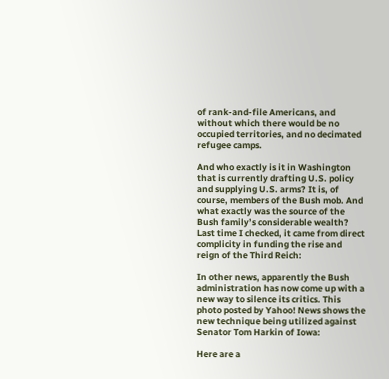of rank-and-file Americans, and without which there would be no occupied territories, and no decimated refugee camps.

And who exactly is it in Washington that is currently drafting U.S. policy and supplying U.S. arms? It is, of course, members of the Bush mob. And what exactly was the source of the Bush family’s considerable wealth? Last time I checked, it came from direct complicity in funding the rise and reign of the Third Reich:

In other news, apparently the Bush administration has now come up with a new way to silence its critics. This photo posted by Yahoo! News shows the new technique being utilized against Senator Tom Harkin of Iowa:

Here are a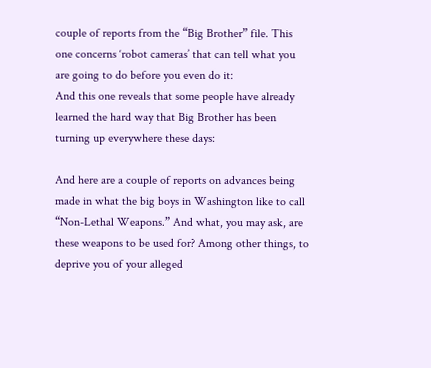couple of reports from the “Big Brother” file. This one concerns ‘robot cameras’ that can tell what you are going to do before you even do it:
And this one reveals that some people have already learned the hard way that Big Brother has been turning up everywhere these days:

And here are a couple of reports on advances being made in what the big boys in Washington like to call “Non-Lethal Weapons.” And what, you may ask, are these weapons to be used for? Among other things, to deprive you of your alleged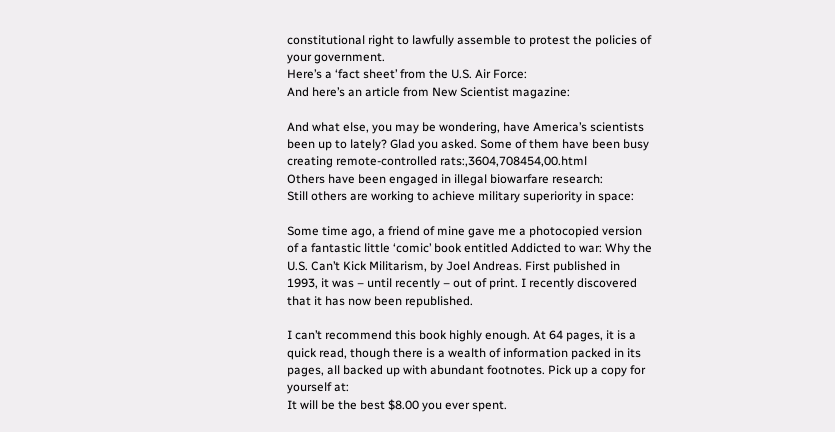constitutional right to lawfully assemble to protest the policies of your government.
Here’s a ‘fact sheet’ from the U.S. Air Force:
And here’s an article from New Scientist magazine:

And what else, you may be wondering, have America’s scientists been up to lately? Glad you asked. Some of them have been busy creating remote-controlled rats:,3604,708454,00.html
Others have been engaged in illegal biowarfare research:
Still others are working to achieve military superiority in space:

Some time ago, a friend of mine gave me a photocopied version of a fantastic little ‘comic’ book entitled Addicted to war: Why the U.S. Can’t Kick Militarism, by Joel Andreas. First published in 1993, it was – until recently – out of print. I recently discovered that it has now been republished.

I can’t recommend this book highly enough. At 64 pages, it is a quick read, though there is a wealth of information packed in its pages, all backed up with abundant footnotes. Pick up a copy for yourself at:
It will be the best $8.00 you ever spent.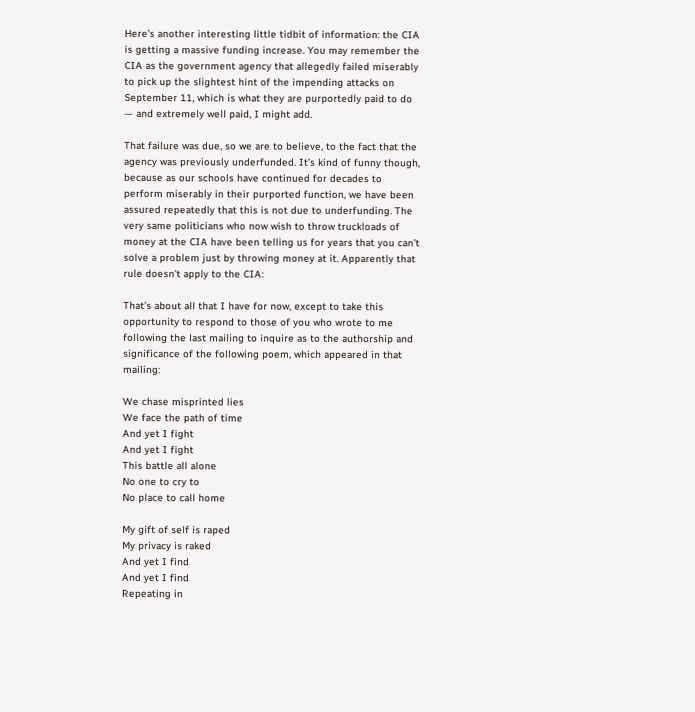Here’s another interesting little tidbit of information: the CIA is getting a massive funding increase. You may remember the CIA as the government agency that allegedly failed miserably to pick up the slightest hint of the impending attacks on September 11, which is what they are purportedly paid to do — and extremely well paid, I might add.

That failure was due, so we are to believe, to the fact that the agency was previously underfunded. It’s kind of funny though, because as our schools have continued for decades to perform miserably in their purported function, we have been assured repeatedly that this is not due to underfunding. The very same politicians who now wish to throw truckloads of money at the CIA have been telling us for years that you can’t solve a problem just by throwing money at it. Apparently that rule doesn’t apply to the CIA:

That’s about all that I have for now, except to take this opportunity to respond to those of you who wrote to me following the last mailing to inquire as to the authorship and significance of the following poem, which appeared in that mailing:

We chase misprinted lies
We face the path of time
And yet I fight
And yet I fight
This battle all alone
No one to cry to
No place to call home

My gift of self is raped
My privacy is raked
And yet I find
And yet I find
Repeating in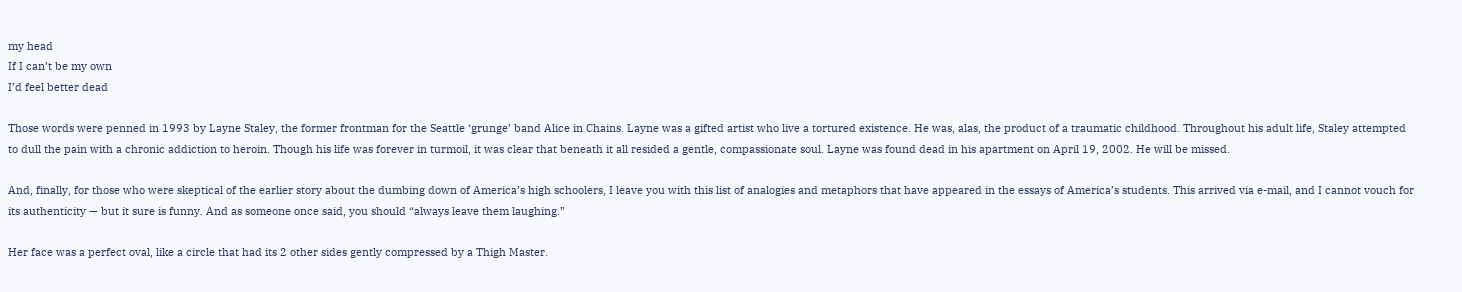my head
If I can’t be my own
I’d feel better dead

Those words were penned in 1993 by Layne Staley, the former frontman for the Seattle ‘grunge’ band Alice in Chains. Layne was a gifted artist who live a tortured existence. He was, alas, the product of a traumatic childhood. Throughout his adult life, Staley attempted to dull the pain with a chronic addiction to heroin. Though his life was forever in turmoil, it was clear that beneath it all resided a gentle, compassionate soul. Layne was found dead in his apartment on April 19, 2002. He will be missed.

And, finally, for those who were skeptical of the earlier story about the dumbing down of America’s high schoolers, I leave you with this list of analogies and metaphors that have appeared in the essays of America’s students. This arrived via e-mail, and I cannot vouch for its authenticity — but it sure is funny. And as someone once said, you should “always leave them laughing.”

Her face was a perfect oval, like a circle that had its 2 other sides gently compressed by a Thigh Master.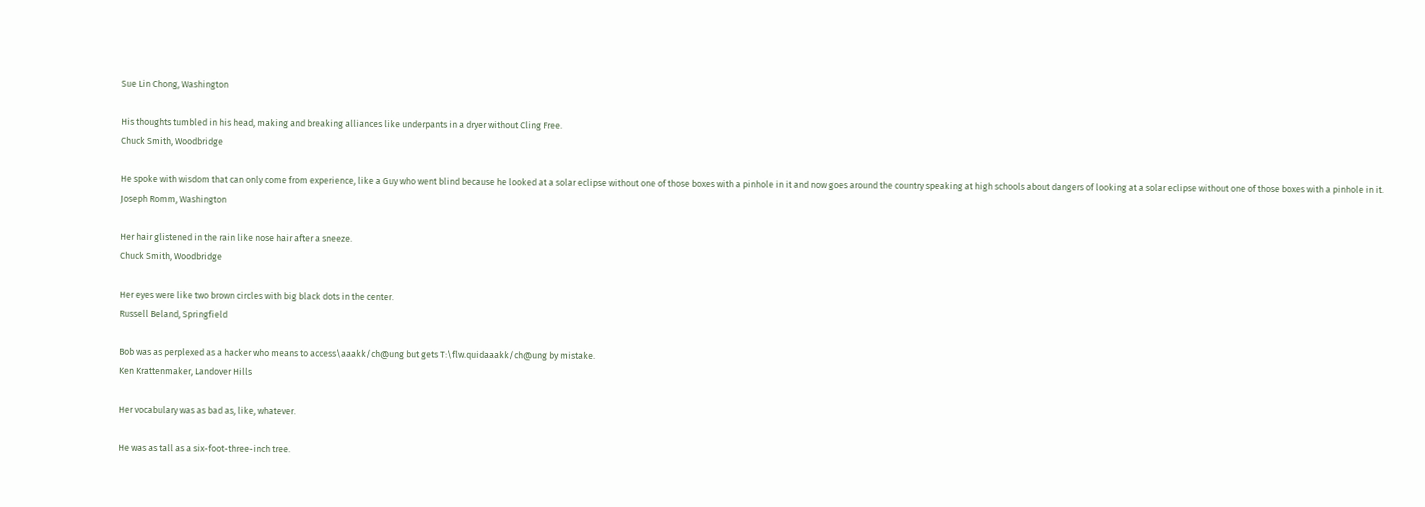Sue Lin Chong, Washington

His thoughts tumbled in his head, making and breaking alliances like underpants in a dryer without Cling Free.
Chuck Smith, Woodbridge

He spoke with wisdom that can only come from experience, like a Guy who went blind because he looked at a solar eclipse without one of those boxes with a pinhole in it and now goes around the country speaking at high schools about dangers of looking at a solar eclipse without one of those boxes with a pinhole in it.
Joseph Romm, Washington

Her hair glistened in the rain like nose hair after a sneeze.
Chuck Smith, Woodbridge

Her eyes were like two brown circles with big black dots in the center.
Russell Beland, Springfield

Bob was as perplexed as a hacker who means to access\aaakk/ch@ung but gets T:\flw.quidaaakk/ch@ung by mistake.
Ken Krattenmaker, Landover Hills

Her vocabulary was as bad as, like, whatever.

He was as tall as a six-foot-three-inch tree.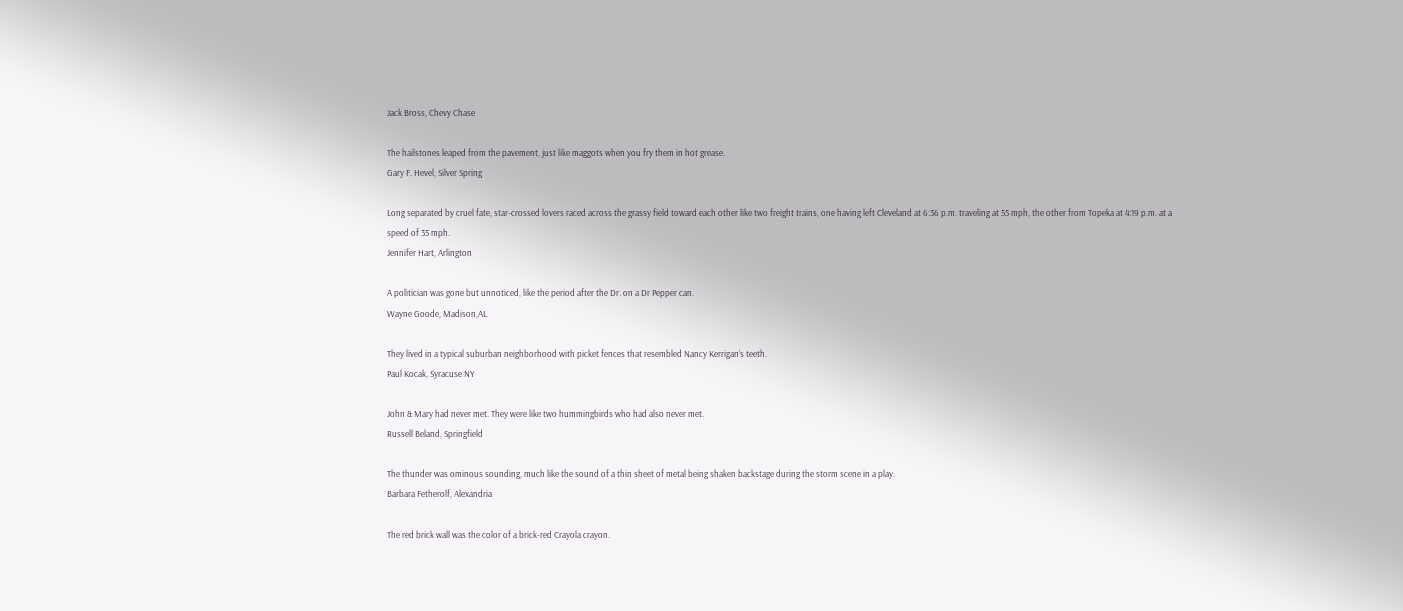Jack Bross, Chevy Chase

The hailstones leaped from the pavement, just like maggots when you fry them in hot grease.
Gary F. Hevel, Silver Spring

Long separated by cruel fate, star-crossed lovers raced across the grassy field toward each other like two freight trains, one having left Cleveland at 6:36 p.m. traveling at 55 mph, the other from Topeka at 4:19 p.m. at a speed of 35 mph.
Jennifer Hart, Arlington

A politician was gone but unnoticed, like the period after the Dr. on a Dr Pepper can.
Wayne Goode, Madison,AL

They lived in a typical suburban neighborhood with picket fences that resembled Nancy Kerrigan’s teeth.
Paul Kocak, Syracuse NY

John & Mary had never met. They were like two hummingbirds who had also never met.
Russell Beland, Springfield

The thunder was ominous sounding, much like the sound of a thin sheet of metal being shaken backstage during the storm scene in a play.
Barbara Fetherolf, Alexandria

The red brick wall was the color of a brick-red Crayola crayon.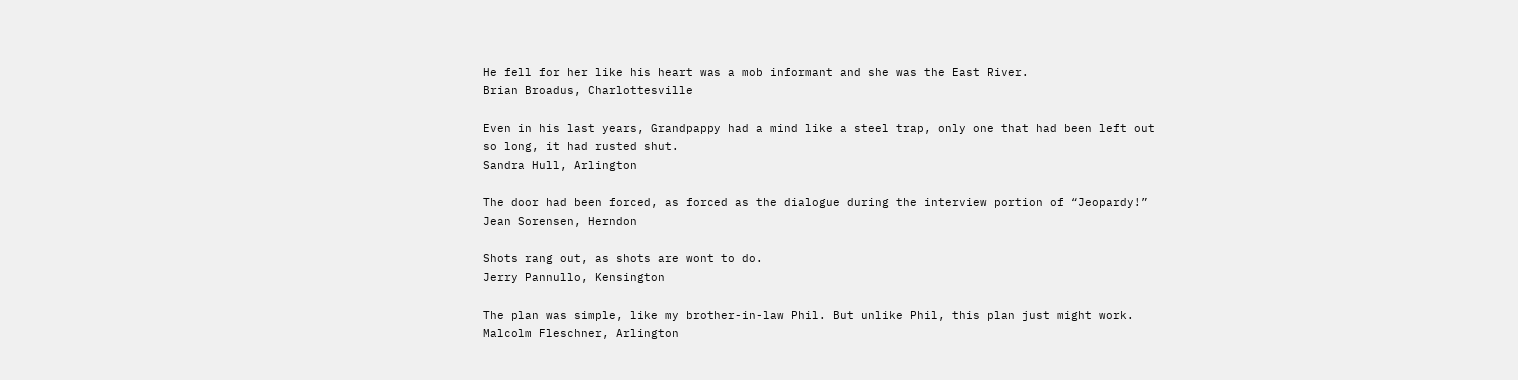He fell for her like his heart was a mob informant and she was the East River.
Brian Broadus, Charlottesville

Even in his last years, Grandpappy had a mind like a steel trap, only one that had been left out so long, it had rusted shut.
Sandra Hull, Arlington

The door had been forced, as forced as the dialogue during the interview portion of “Jeopardy!”
Jean Sorensen, Herndon

Shots rang out, as shots are wont to do.
Jerry Pannullo, Kensington

The plan was simple, like my brother-in-law Phil. But unlike Phil, this plan just might work.
Malcolm Fleschner, Arlington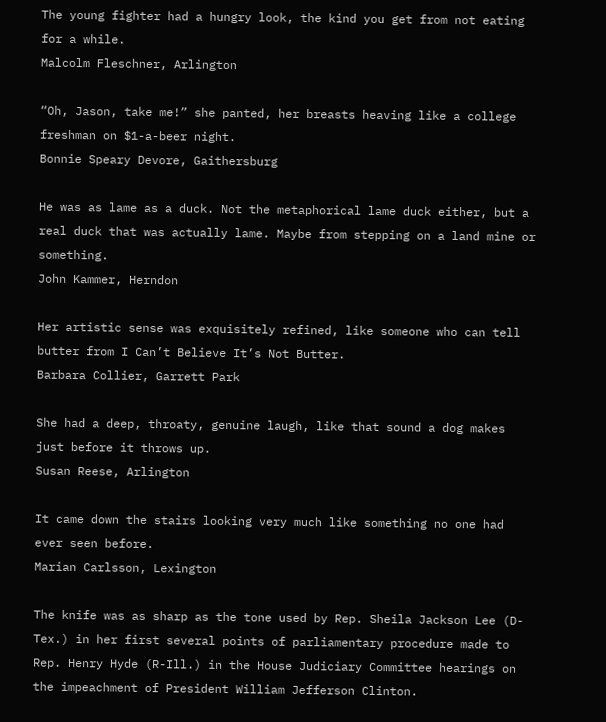The young fighter had a hungry look, the kind you get from not eating for a while.
Malcolm Fleschner, Arlington

“Oh, Jason, take me!” she panted, her breasts heaving like a college freshman on $1-a-beer night.
Bonnie Speary Devore, Gaithersburg

He was as lame as a duck. Not the metaphorical lame duck either, but a real duck that was actually lame. Maybe from stepping on a land mine or something.
John Kammer, Herndon

Her artistic sense was exquisitely refined, like someone who can tell butter from I Can’t Believe It’s Not Butter.
Barbara Collier, Garrett Park

She had a deep, throaty, genuine laugh, like that sound a dog makes just before it throws up.
Susan Reese, Arlington

It came down the stairs looking very much like something no one had ever seen before.
Marian Carlsson, Lexington

The knife was as sharp as the tone used by Rep. Sheila Jackson Lee (D-Tex.) in her first several points of parliamentary procedure made to Rep. Henry Hyde (R-Ill.) in the House Judiciary Committee hearings on the impeachment of President William Jefferson Clinton.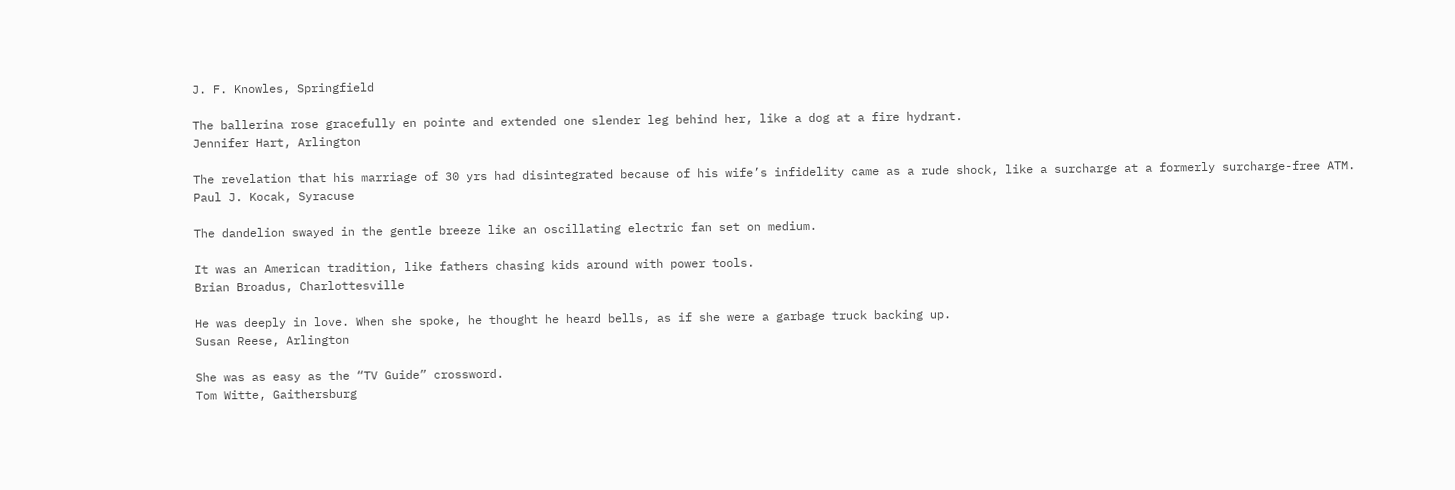J. F. Knowles, Springfield

The ballerina rose gracefully en pointe and extended one slender leg behind her, like a dog at a fire hydrant.
Jennifer Hart, Arlington

The revelation that his marriage of 30 yrs had disintegrated because of his wife’s infidelity came as a rude shock, like a surcharge at a formerly surcharge-free ATM.
Paul J. Kocak, Syracuse

The dandelion swayed in the gentle breeze like an oscillating electric fan set on medium.

It was an American tradition, like fathers chasing kids around with power tools.
Brian Broadus, Charlottesville

He was deeply in love. When she spoke, he thought he heard bells, as if she were a garbage truck backing up.
Susan Reese, Arlington

She was as easy as the “TV Guide” crossword.
Tom Witte, Gaithersburg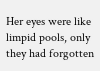Her eyes were like limpid pools, only they had forgotten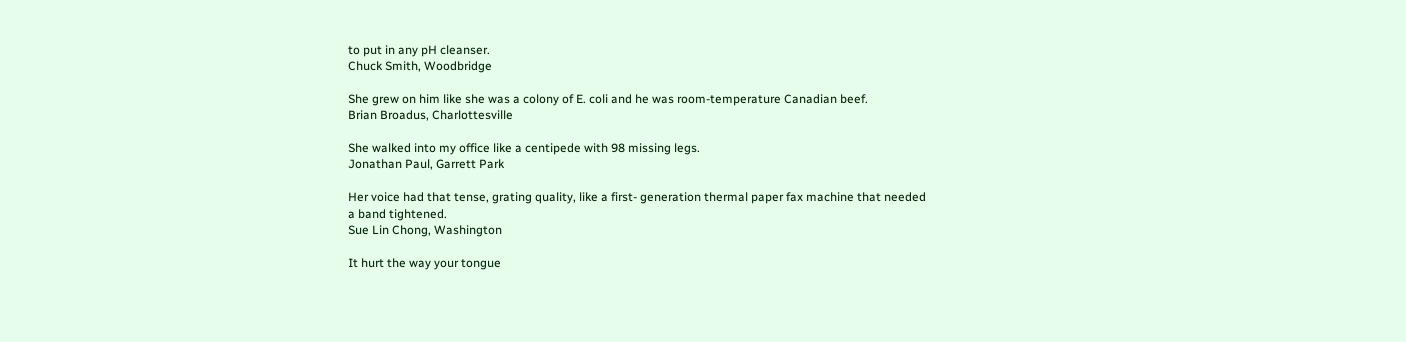to put in any pH cleanser.
Chuck Smith, Woodbridge

She grew on him like she was a colony of E. coli and he was room-temperature Canadian beef.
Brian Broadus, Charlottesville

She walked into my office like a centipede with 98 missing legs.
Jonathan Paul, Garrett Park

Her voice had that tense, grating quality, like a first- generation thermal paper fax machine that needed a band tightened.
Sue Lin Chong, Washington

It hurt the way your tongue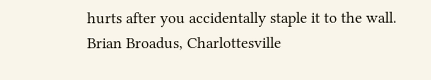hurts after you accidentally staple it to the wall.
Brian Broadus, Charlottesville